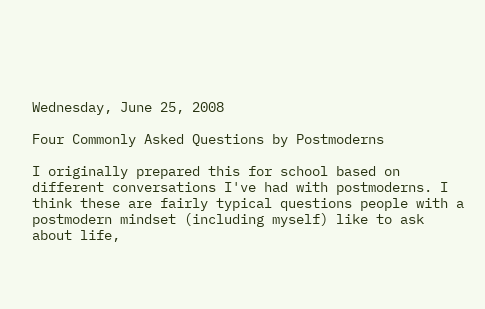Wednesday, June 25, 2008

Four Commonly Asked Questions by Postmoderns

I originally prepared this for school based on different conversations I've had with postmoderns. I think these are fairly typical questions people with a postmodern mindset (including myself) like to ask about life,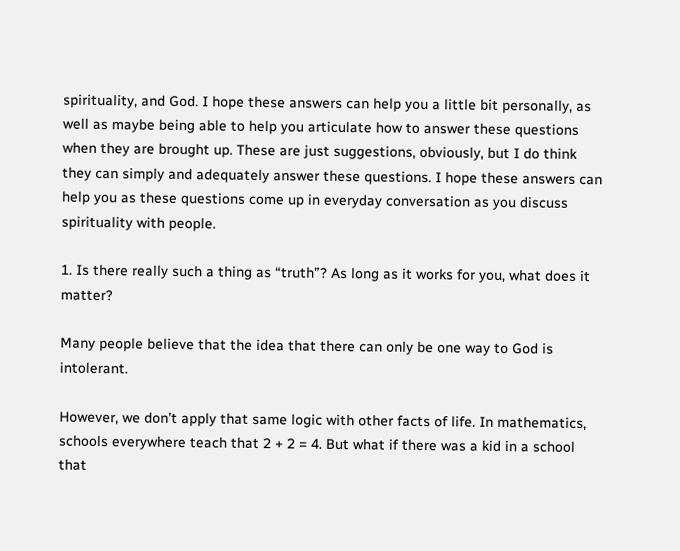spirituality, and God. I hope these answers can help you a little bit personally, as well as maybe being able to help you articulate how to answer these questions when they are brought up. These are just suggestions, obviously, but I do think they can simply and adequately answer these questions. I hope these answers can help you as these questions come up in everyday conversation as you discuss spirituality with people.

1. Is there really such a thing as “truth”? As long as it works for you, what does it matter?

Many people believe that the idea that there can only be one way to God is intolerant.

However, we don’t apply that same logic with other facts of life. In mathematics, schools everywhere teach that 2 + 2 = 4. But what if there was a kid in a school that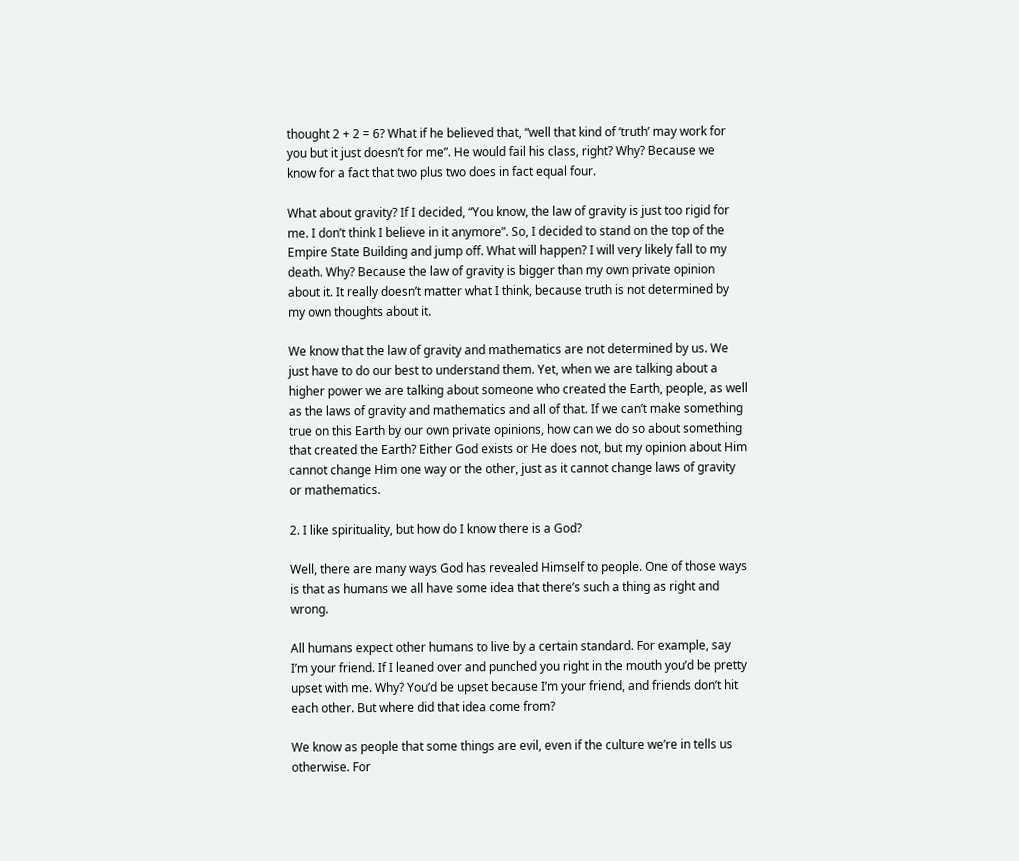thought 2 + 2 = 6? What if he believed that, “well that kind of ‘truth’ may work for you but it just doesn’t for me”. He would fail his class, right? Why? Because we know for a fact that two plus two does in fact equal four.

What about gravity? If I decided, “You know, the law of gravity is just too rigid for me. I don’t think I believe in it anymore”. So, I decided to stand on the top of the Empire State Building and jump off. What will happen? I will very likely fall to my death. Why? Because the law of gravity is bigger than my own private opinion about it. It really doesn’t matter what I think, because truth is not determined by my own thoughts about it.

We know that the law of gravity and mathematics are not determined by us. We just have to do our best to understand them. Yet, when we are talking about a higher power we are talking about someone who created the Earth, people, as well as the laws of gravity and mathematics and all of that. If we can’t make something true on this Earth by our own private opinions, how can we do so about something that created the Earth? Either God exists or He does not, but my opinion about Him cannot change Him one way or the other, just as it cannot change laws of gravity or mathematics.

2. I like spirituality, but how do I know there is a God?

Well, there are many ways God has revealed Himself to people. One of those ways is that as humans we all have some idea that there’s such a thing as right and wrong.

All humans expect other humans to live by a certain standard. For example, say I’m your friend. If I leaned over and punched you right in the mouth you’d be pretty upset with me. Why? You’d be upset because I’m your friend, and friends don’t hit each other. But where did that idea come from?

We know as people that some things are evil, even if the culture we’re in tells us otherwise. For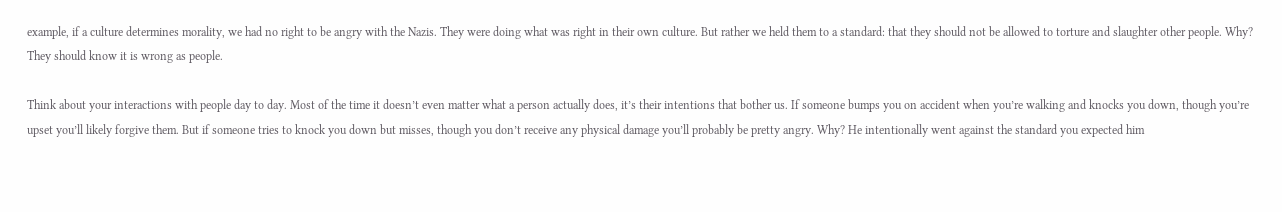example, if a culture determines morality, we had no right to be angry with the Nazis. They were doing what was right in their own culture. But rather we held them to a standard: that they should not be allowed to torture and slaughter other people. Why? They should know it is wrong as people.

Think about your interactions with people day to day. Most of the time it doesn’t even matter what a person actually does, it’s their intentions that bother us. If someone bumps you on accident when you’re walking and knocks you down, though you’re upset you’ll likely forgive them. But if someone tries to knock you down but misses, though you don’t receive any physical damage you’ll probably be pretty angry. Why? He intentionally went against the standard you expected him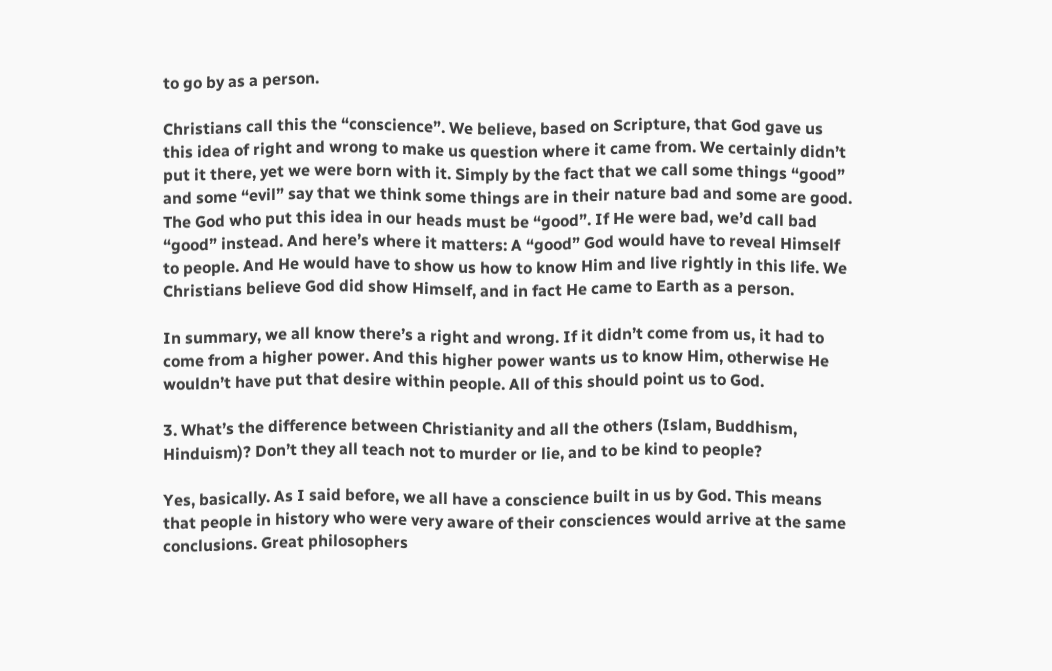to go by as a person.

Christians call this the “conscience”. We believe, based on Scripture, that God gave us this idea of right and wrong to make us question where it came from. We certainly didn’t put it there, yet we were born with it. Simply by the fact that we call some things “good” and some “evil” say that we think some things are in their nature bad and some are good. The God who put this idea in our heads must be “good”. If He were bad, we’d call bad “good” instead. And here’s where it matters: A “good” God would have to reveal Himself to people. And He would have to show us how to know Him and live rightly in this life. We Christians believe God did show Himself, and in fact He came to Earth as a person.

In summary, we all know there’s a right and wrong. If it didn’t come from us, it had to come from a higher power. And this higher power wants us to know Him, otherwise He wouldn’t have put that desire within people. All of this should point us to God.

3. What’s the difference between Christianity and all the others (Islam, Buddhism, Hinduism)? Don’t they all teach not to murder or lie, and to be kind to people?

Yes, basically. As I said before, we all have a conscience built in us by God. This means that people in history who were very aware of their consciences would arrive at the same conclusions. Great philosophers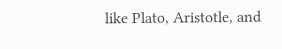like Plato, Aristotle, and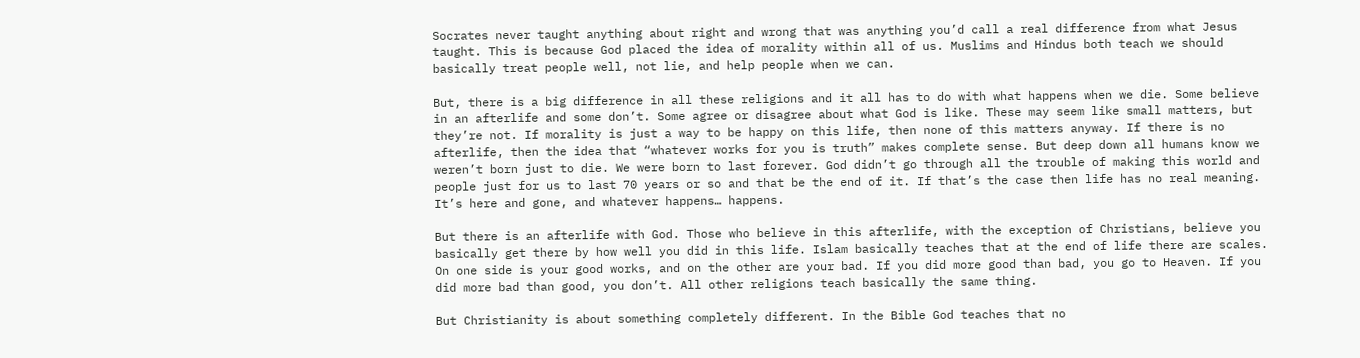Socrates never taught anything about right and wrong that was anything you’d call a real difference from what Jesus taught. This is because God placed the idea of morality within all of us. Muslims and Hindus both teach we should basically treat people well, not lie, and help people when we can.

But, there is a big difference in all these religions and it all has to do with what happens when we die. Some believe in an afterlife and some don’t. Some agree or disagree about what God is like. These may seem like small matters, but they’re not. If morality is just a way to be happy on this life, then none of this matters anyway. If there is no afterlife, then the idea that “whatever works for you is truth” makes complete sense. But deep down all humans know we weren’t born just to die. We were born to last forever. God didn’t go through all the trouble of making this world and people just for us to last 70 years or so and that be the end of it. If that’s the case then life has no real meaning. It’s here and gone, and whatever happens… happens.

But there is an afterlife with God. Those who believe in this afterlife, with the exception of Christians, believe you basically get there by how well you did in this life. Islam basically teaches that at the end of life there are scales. On one side is your good works, and on the other are your bad. If you did more good than bad, you go to Heaven. If you did more bad than good, you don’t. All other religions teach basically the same thing.

But Christianity is about something completely different. In the Bible God teaches that no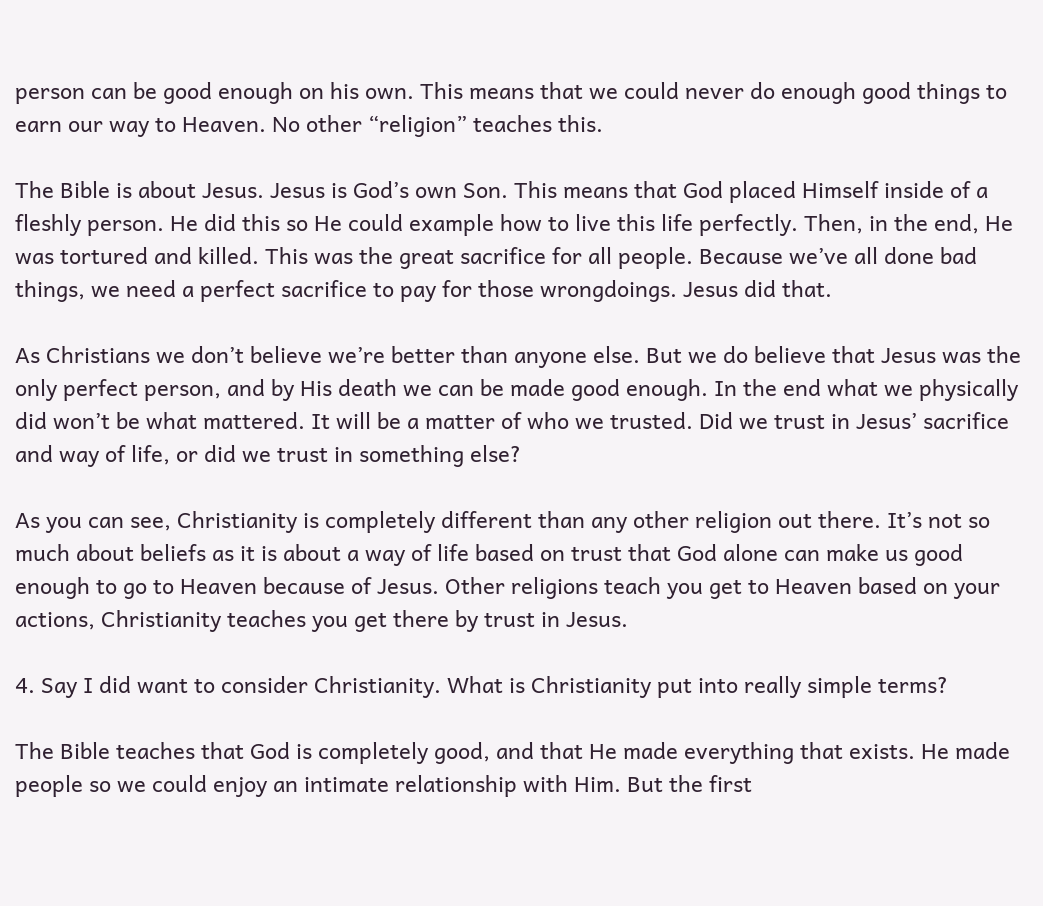person can be good enough on his own. This means that we could never do enough good things to earn our way to Heaven. No other “religion” teaches this.

The Bible is about Jesus. Jesus is God’s own Son. This means that God placed Himself inside of a fleshly person. He did this so He could example how to live this life perfectly. Then, in the end, He was tortured and killed. This was the great sacrifice for all people. Because we’ve all done bad things, we need a perfect sacrifice to pay for those wrongdoings. Jesus did that.

As Christians we don’t believe we’re better than anyone else. But we do believe that Jesus was the only perfect person, and by His death we can be made good enough. In the end what we physically did won’t be what mattered. It will be a matter of who we trusted. Did we trust in Jesus’ sacrifice and way of life, or did we trust in something else?

As you can see, Christianity is completely different than any other religion out there. It’s not so much about beliefs as it is about a way of life based on trust that God alone can make us good enough to go to Heaven because of Jesus. Other religions teach you get to Heaven based on your actions, Christianity teaches you get there by trust in Jesus.

4. Say I did want to consider Christianity. What is Christianity put into really simple terms?

The Bible teaches that God is completely good, and that He made everything that exists. He made people so we could enjoy an intimate relationship with Him. But the first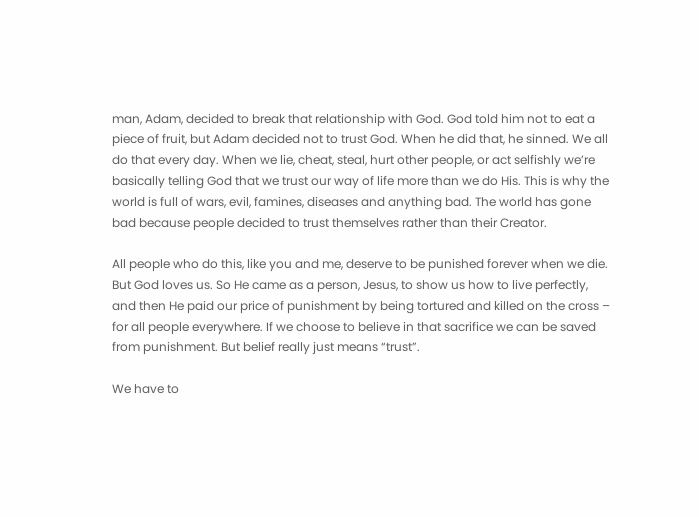man, Adam, decided to break that relationship with God. God told him not to eat a piece of fruit, but Adam decided not to trust God. When he did that, he sinned. We all do that every day. When we lie, cheat, steal, hurt other people, or act selfishly we’re basically telling God that we trust our way of life more than we do His. This is why the world is full of wars, evil, famines, diseases and anything bad. The world has gone bad because people decided to trust themselves rather than their Creator.

All people who do this, like you and me, deserve to be punished forever when we die. But God loves us. So He came as a person, Jesus, to show us how to live perfectly, and then He paid our price of punishment by being tortured and killed on the cross – for all people everywhere. If we choose to believe in that sacrifice we can be saved from punishment. But belief really just means “trust”.

We have to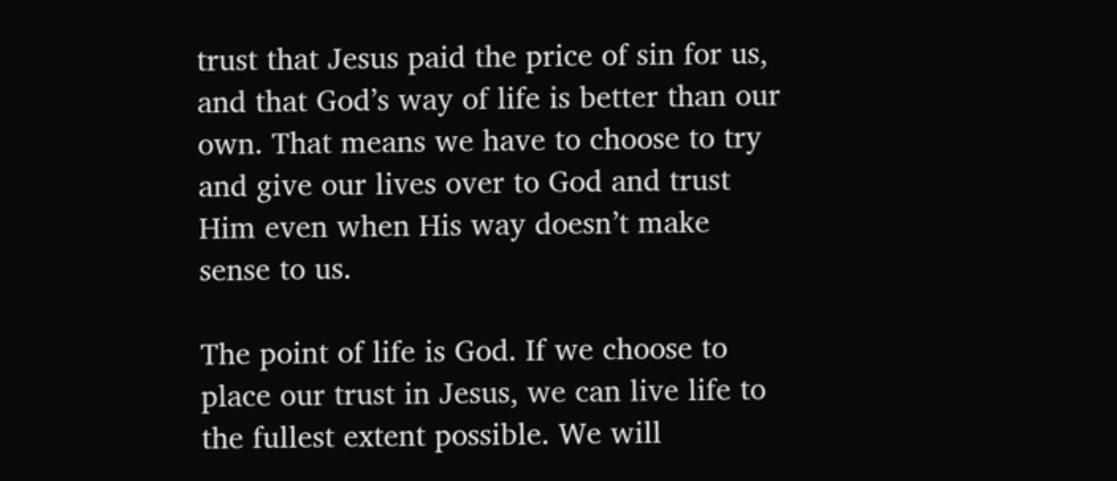trust that Jesus paid the price of sin for us, and that God’s way of life is better than our own. That means we have to choose to try and give our lives over to God and trust Him even when His way doesn’t make sense to us.

The point of life is God. If we choose to place our trust in Jesus, we can live life to the fullest extent possible. We will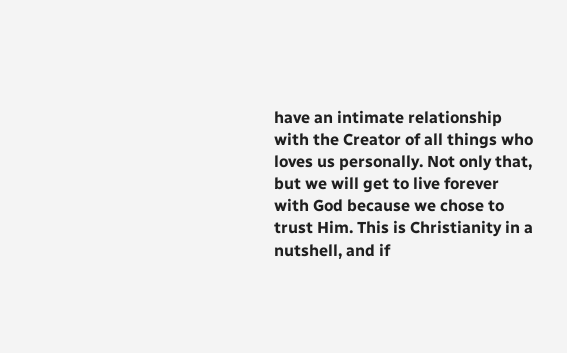have an intimate relationship with the Creator of all things who loves us personally. Not only that, but we will get to live forever with God because we chose to trust Him. This is Christianity in a nutshell, and if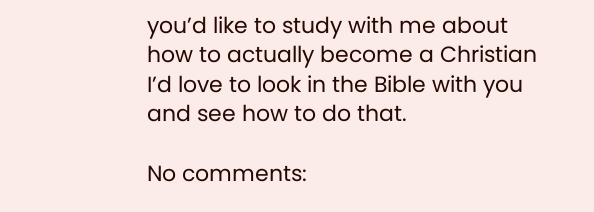you’d like to study with me about how to actually become a Christian I’d love to look in the Bible with you and see how to do that.

No comments: